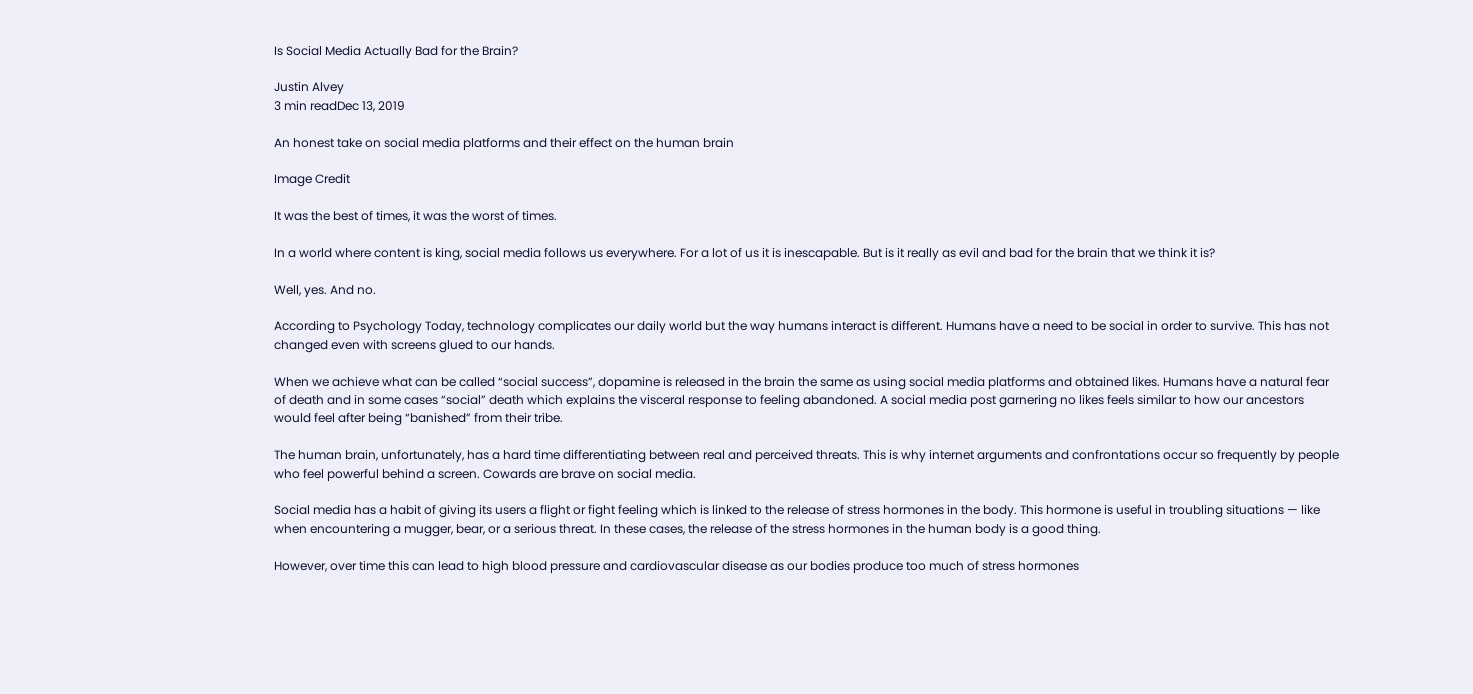Is Social Media Actually Bad for the Brain?

Justin Alvey
3 min readDec 13, 2019

An honest take on social media platforms and their effect on the human brain

Image Credit

It was the best of times, it was the worst of times.

In a world where content is king, social media follows us everywhere. For a lot of us it is inescapable. But is it really as evil and bad for the brain that we think it is?

Well, yes. And no.

According to Psychology Today, technology complicates our daily world but the way humans interact is different. Humans have a need to be social in order to survive. This has not changed even with screens glued to our hands.

When we achieve what can be called “social success”, dopamine is released in the brain the same as using social media platforms and obtained likes. Humans have a natural fear of death and in some cases “social” death which explains the visceral response to feeling abandoned. A social media post garnering no likes feels similar to how our ancestors would feel after being “banished” from their tribe.

The human brain, unfortunately, has a hard time differentiating between real and perceived threats. This is why internet arguments and confrontations occur so frequently by people who feel powerful behind a screen. Cowards are brave on social media.

Social media has a habit of giving its users a flight or fight feeling which is linked to the release of stress hormones in the body. This hormone is useful in troubling situations — like when encountering a mugger, bear, or a serious threat. In these cases, the release of the stress hormones in the human body is a good thing.

However, over time this can lead to high blood pressure and cardiovascular disease as our bodies produce too much of stress hormones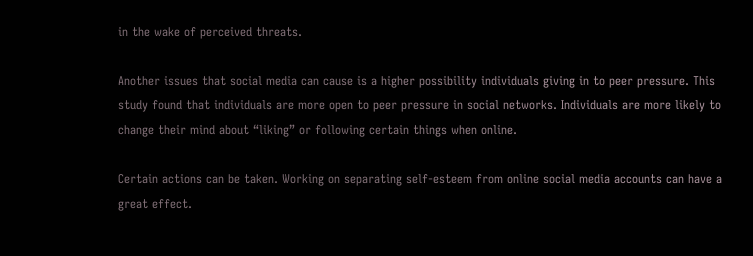in the wake of perceived threats.

Another issues that social media can cause is a higher possibility individuals giving in to peer pressure. This study found that individuals are more open to peer pressure in social networks. Individuals are more likely to change their mind about “liking” or following certain things when online.

Certain actions can be taken. Working on separating self-esteem from online social media accounts can have a great effect.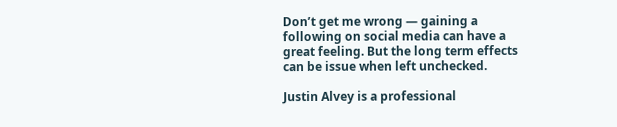Don’t get me wrong — gaining a following on social media can have a great feeling. But the long term effects can be issue when left unchecked.

Justin Alvey is a professional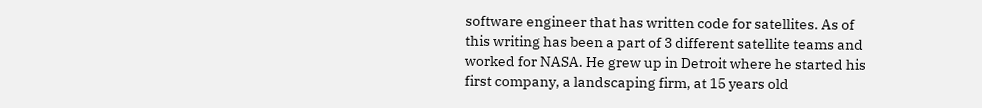software engineer that has written code for satellites. As of this writing has been a part of 3 different satellite teams and worked for NASA. He grew up in Detroit where he started his first company, a landscaping firm, at 15 years old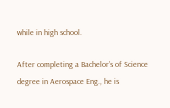while in high school.

After completing a Bachelor’s of Science degree in Aerospace Eng., he is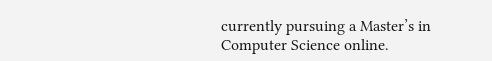currently pursuing a Master’s in Computer Science online.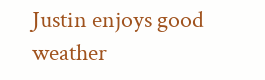Justin enjoys good weather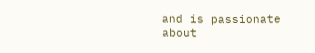and is passionate about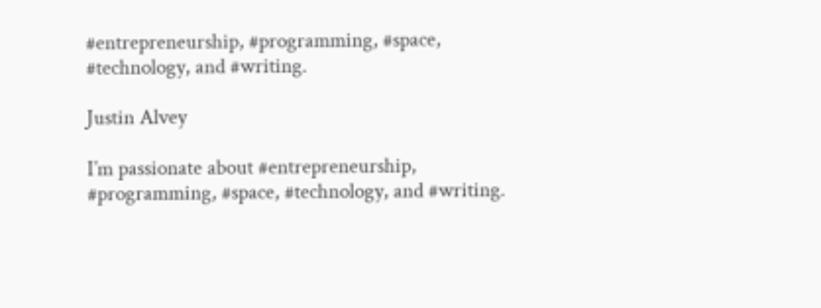#entrepreneurship, #programming, #space, #technology, and #writing.

Justin Alvey

I’m passionate about #entrepreneurship, #programming, #space, #technology, and #writing.